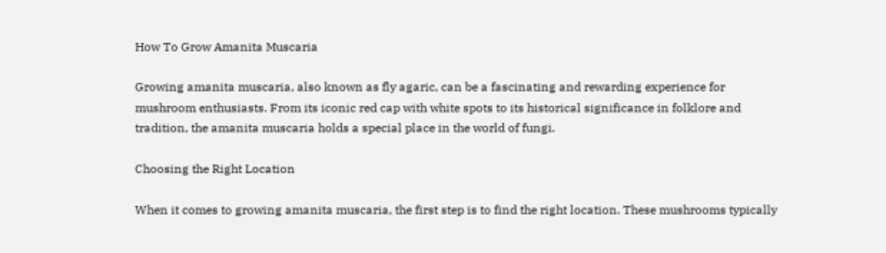How To Grow Amanita Muscaria

Growing amanita muscaria, also known as fly agaric, can be a fascinating and rewarding experience for mushroom enthusiasts. From its iconic red cap with white spots to its historical significance in folklore and tradition, the amanita muscaria holds a special place in the world of fungi.

Choosing the Right Location

When it comes to growing amanita muscaria, the first step is to find the right location. These mushrooms typically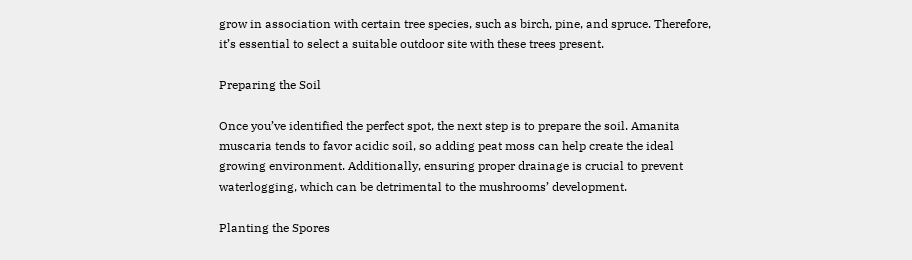grow in association with certain tree species, such as birch, pine, and spruce. Therefore, it’s essential to select a suitable outdoor site with these trees present.

Preparing the Soil

Once you’ve identified the perfect spot, the next step is to prepare the soil. Amanita muscaria tends to favor acidic soil, so adding peat moss can help create the ideal growing environment. Additionally, ensuring proper drainage is crucial to prevent waterlogging, which can be detrimental to the mushrooms’ development.

Planting the Spores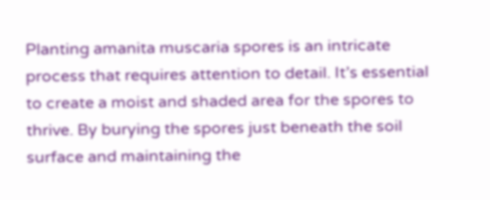Planting amanita muscaria spores is an intricate process that requires attention to detail. It’s essential to create a moist and shaded area for the spores to thrive. By burying the spores just beneath the soil surface and maintaining the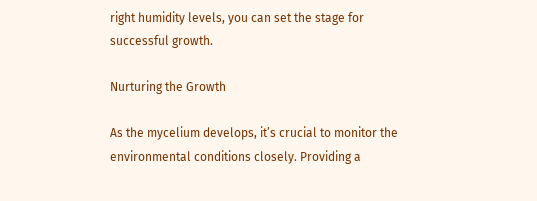right humidity levels, you can set the stage for successful growth.

Nurturing the Growth

As the mycelium develops, it’s crucial to monitor the environmental conditions closely. Providing a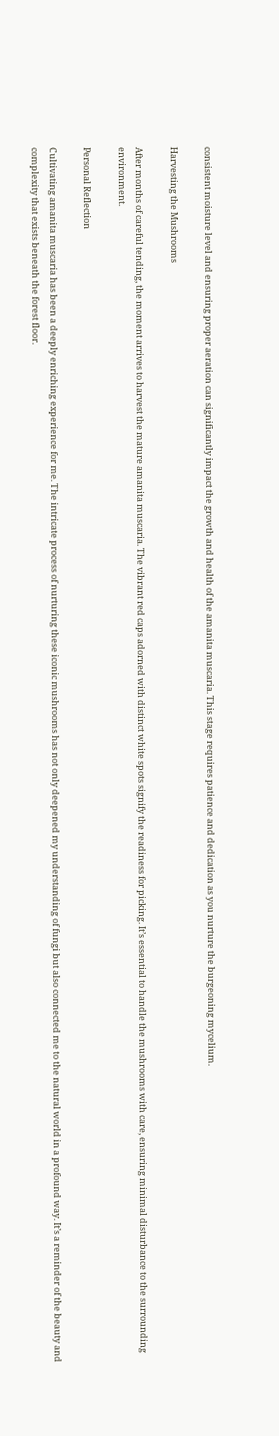consistent moisture level and ensuring proper aeration can significantly impact the growth and health of the amanita muscaria. This stage requires patience and dedication as you nurture the burgeoning mycelium.

Harvesting the Mushrooms

After months of careful tending, the moment arrives to harvest the mature amanita muscaria. The vibrant red caps adorned with distinct white spots signify the readiness for picking. It’s essential to handle the mushrooms with care, ensuring minimal disturbance to the surrounding environment.

Personal Reflection

Cultivating amanita muscaria has been a deeply enriching experience for me. The intricate process of nurturing these iconic mushrooms has not only deepened my understanding of fungi but also connected me to the natural world in a profound way. It’s a reminder of the beauty and complexity that exists beneath the forest floor.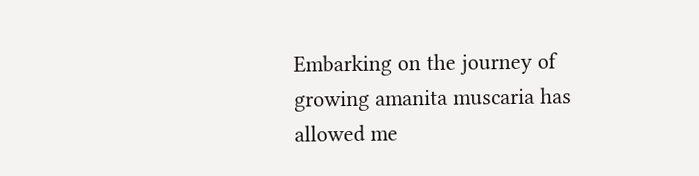Embarking on the journey of growing amanita muscaria has allowed me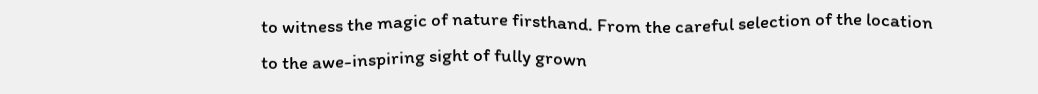to witness the magic of nature firsthand. From the careful selection of the location to the awe-inspiring sight of fully grown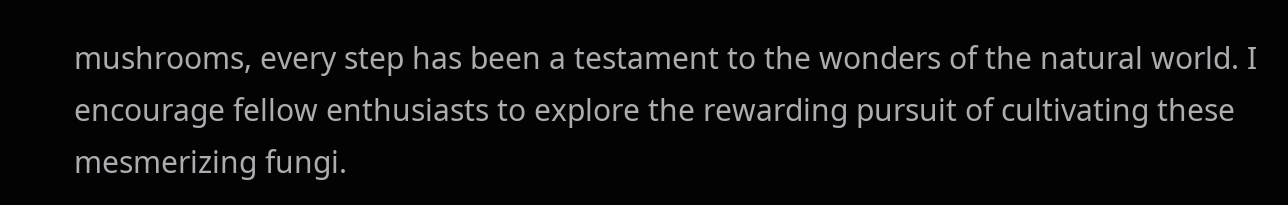mushrooms, every step has been a testament to the wonders of the natural world. I encourage fellow enthusiasts to explore the rewarding pursuit of cultivating these mesmerizing fungi.